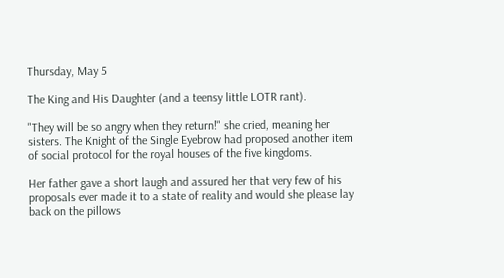Thursday, May 5

The King and His Daughter (and a teensy little LOTR rant).

"They will be so angry when they return!" she cried, meaning her sisters. The Knight of the Single Eyebrow had proposed another item of social protocol for the royal houses of the five kingdoms.

Her father gave a short laugh and assured her that very few of his proposals ever made it to a state of reality and would she please lay back on the pillows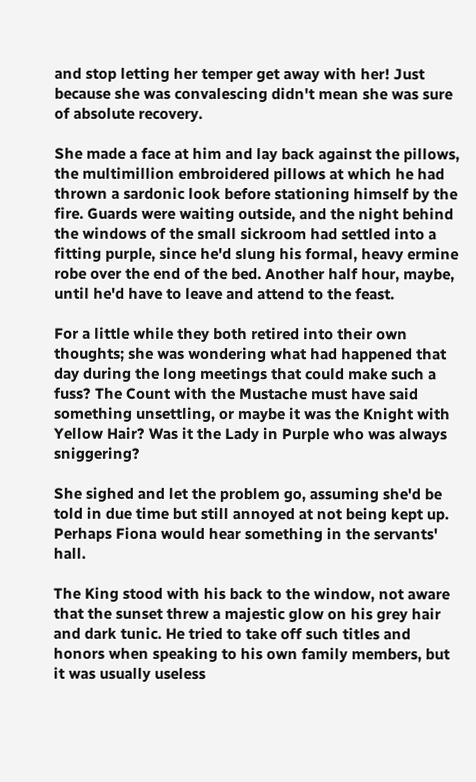and stop letting her temper get away with her! Just because she was convalescing didn't mean she was sure of absolute recovery.

She made a face at him and lay back against the pillows, the multimillion embroidered pillows at which he had thrown a sardonic look before stationing himself by the fire. Guards were waiting outside, and the night behind the windows of the small sickroom had settled into a fitting purple, since he'd slung his formal, heavy ermine robe over the end of the bed. Another half hour, maybe, until he'd have to leave and attend to the feast.

For a little while they both retired into their own thoughts; she was wondering what had happened that day during the long meetings that could make such a fuss? The Count with the Mustache must have said something unsettling, or maybe it was the Knight with Yellow Hair? Was it the Lady in Purple who was always sniggering?

She sighed and let the problem go, assuming she'd be told in due time but still annoyed at not being kept up. Perhaps Fiona would hear something in the servants' hall.

The King stood with his back to the window, not aware that the sunset threw a majestic glow on his grey hair and dark tunic. He tried to take off such titles and honors when speaking to his own family members, but it was usually useless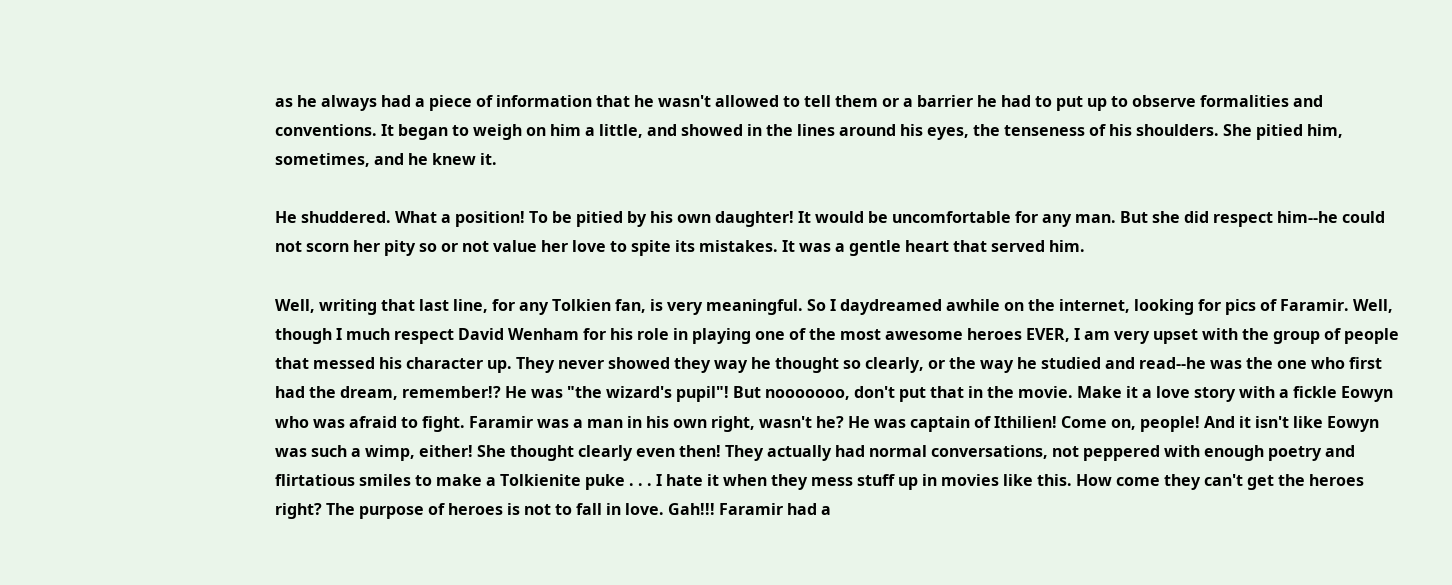as he always had a piece of information that he wasn't allowed to tell them or a barrier he had to put up to observe formalities and conventions. It began to weigh on him a little, and showed in the lines around his eyes, the tenseness of his shoulders. She pitied him, sometimes, and he knew it.

He shuddered. What a position! To be pitied by his own daughter! It would be uncomfortable for any man. But she did respect him--he could not scorn her pity so or not value her love to spite its mistakes. It was a gentle heart that served him.

Well, writing that last line, for any Tolkien fan, is very meaningful. So I daydreamed awhile on the internet, looking for pics of Faramir. Well, though I much respect David Wenham for his role in playing one of the most awesome heroes EVER, I am very upset with the group of people that messed his character up. They never showed they way he thought so clearly, or the way he studied and read--he was the one who first had the dream, remember!? He was "the wizard's pupil"! But nooooooo, don't put that in the movie. Make it a love story with a fickle Eowyn who was afraid to fight. Faramir was a man in his own right, wasn't he? He was captain of Ithilien! Come on, people! And it isn't like Eowyn was such a wimp, either! She thought clearly even then! They actually had normal conversations, not peppered with enough poetry and flirtatious smiles to make a Tolkienite puke . . . I hate it when they mess stuff up in movies like this. How come they can't get the heroes right? The purpose of heroes is not to fall in love. Gah!!! Faramir had a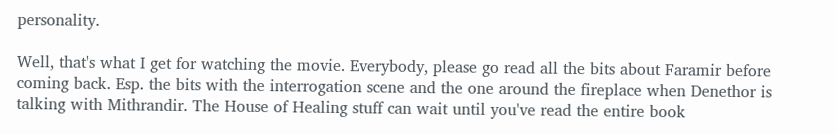personality.

Well, that's what I get for watching the movie. Everybody, please go read all the bits about Faramir before coming back. Esp. the bits with the interrogation scene and the one around the fireplace when Denethor is talking with Mithrandir. The House of Healing stuff can wait until you've read the entire book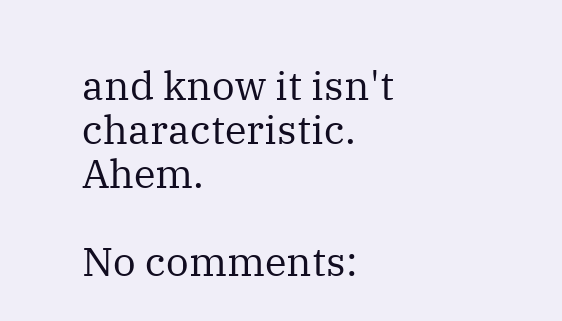and know it isn't characteristic. Ahem.

No comments: